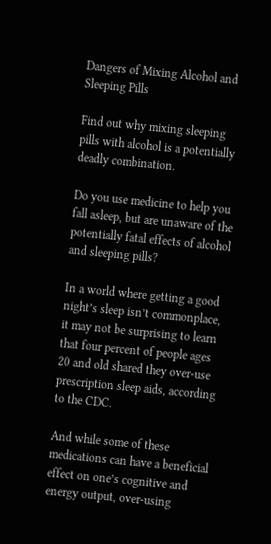Dangers of Mixing Alcohol and Sleeping Pills

Find out why mixing sleeping pills with alcohol is a potentially deadly combination.

Do you use medicine to help you fall asleep, but are unaware of the potentially fatal effects of alcohol and sleeping pills?

In a world where getting a good night’s sleep isn’t commonplace, it may not be surprising to learn that four percent of people ages 20 and old shared they over-use prescription sleep aids, according to the CDC.

And while some of these medications can have a beneficial effect on one’s cognitive and energy output, over-using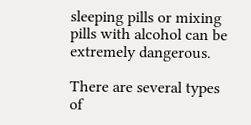sleeping pills or mixing pills with alcohol can be extremely dangerous.

There are several types of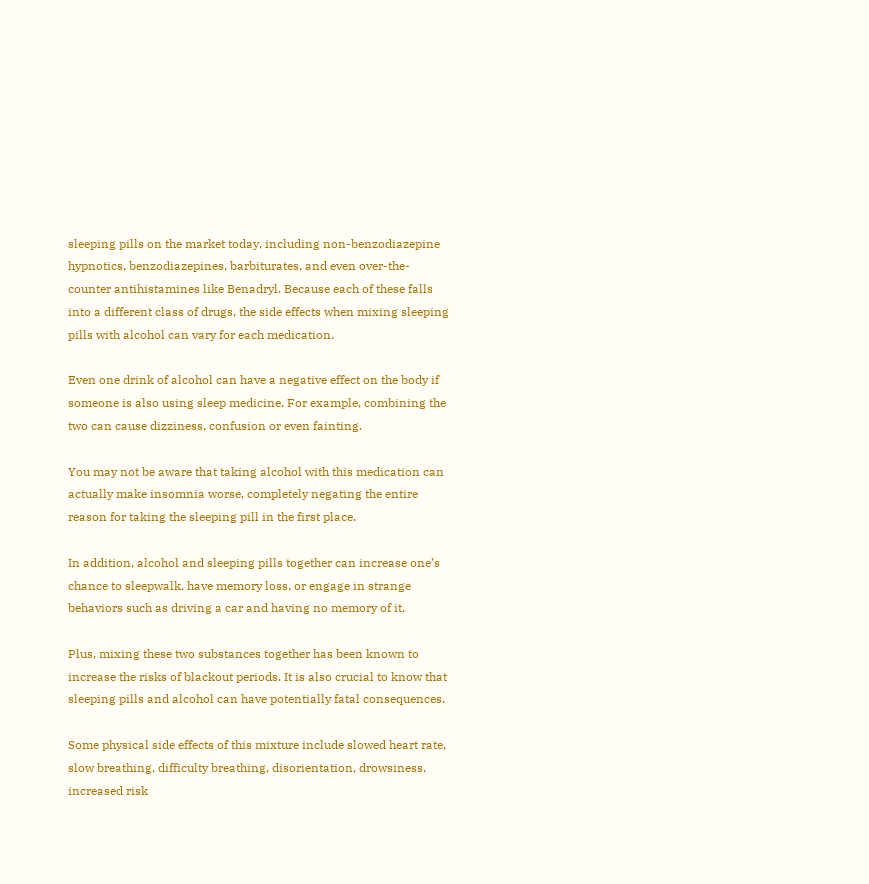sleeping pills on the market today, including non-benzodiazepine hypnotics, benzodiazepines, barbiturates, and even over-the-counter antihistamines like Benadryl. Because each of these falls into a different class of drugs, the side effects when mixing sleeping pills with alcohol can vary for each medication.

Even one drink of alcohol can have a negative effect on the body if someone is also using sleep medicine. For example, combining the two can cause dizziness, confusion or even fainting.

You may not be aware that taking alcohol with this medication can actually make insomnia worse, completely negating the entire reason for taking the sleeping pill in the first place.

In addition, alcohol and sleeping pills together can increase one’s chance to sleepwalk, have memory loss, or engage in strange behaviors such as driving a car and having no memory of it.

Plus, mixing these two substances together has been known to increase the risks of blackout periods. It is also crucial to know that sleeping pills and alcohol can have potentially fatal consequences.

Some physical side effects of this mixture include slowed heart rate, slow breathing, difficulty breathing, disorientation, drowsiness, increased risk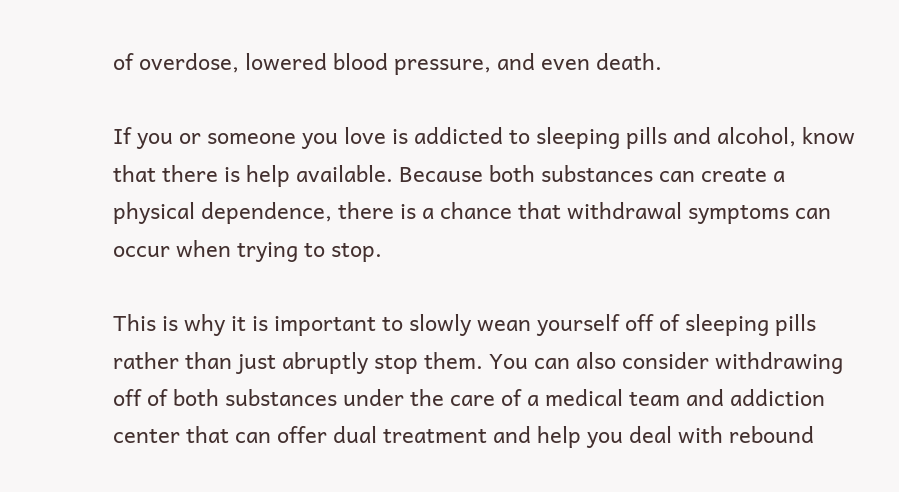of overdose, lowered blood pressure, and even death.

If you or someone you love is addicted to sleeping pills and alcohol, know that there is help available. Because both substances can create a physical dependence, there is a chance that withdrawal symptoms can occur when trying to stop.

This is why it is important to slowly wean yourself off of sleeping pills rather than just abruptly stop them. You can also consider withdrawing off of both substances under the care of a medical team and addiction center that can offer dual treatment and help you deal with rebound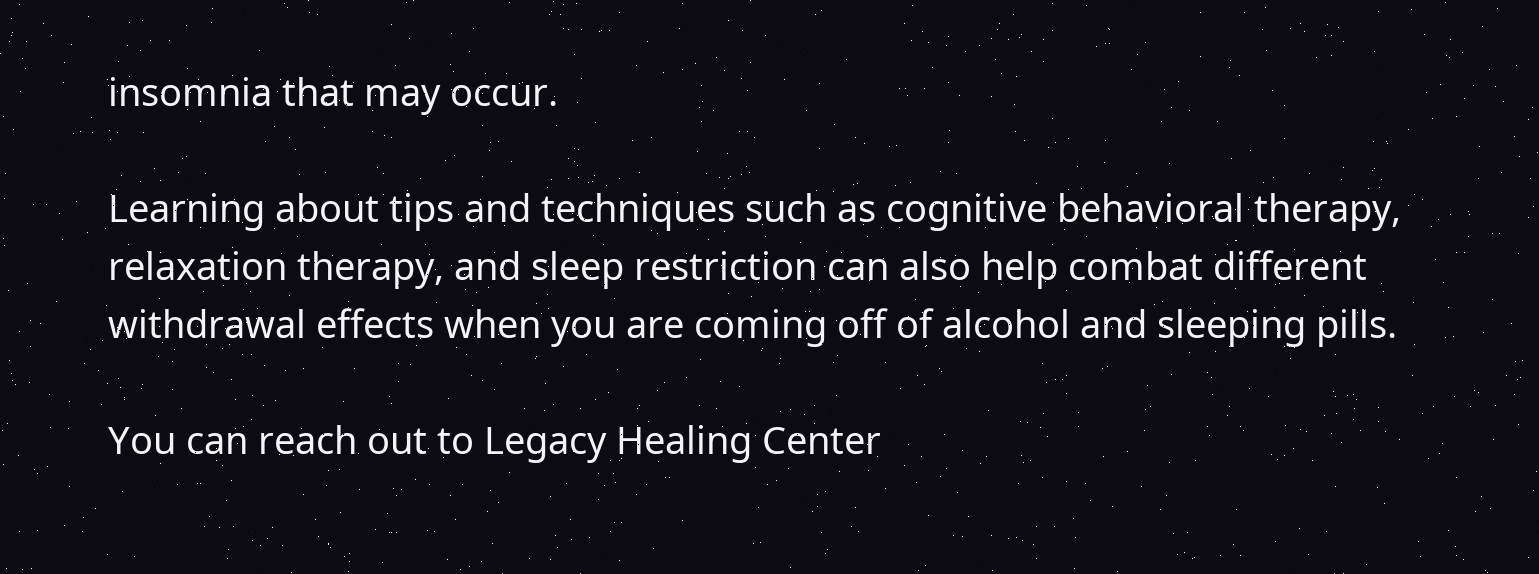insomnia that may occur.

Learning about tips and techniques such as cognitive behavioral therapy, relaxation therapy, and sleep restriction can also help combat different withdrawal effects when you are coming off of alcohol and sleeping pills.

You can reach out to Legacy Healing Center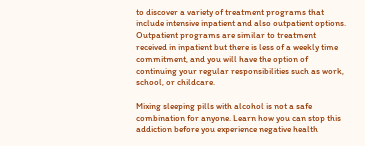to discover a variety of treatment programs that include intensive inpatient and also outpatient options. Outpatient programs are similar to treatment received in inpatient but there is less of a weekly time commitment, and you will have the option of continuing your regular responsibilities such as work, school, or childcare.

Mixing sleeping pills with alcohol is not a safe combination for anyone. Learn how you can stop this addiction before you experience negative health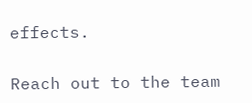effects.

Reach out to the team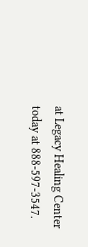at Legacy Healing Center today at 888-597-3547.